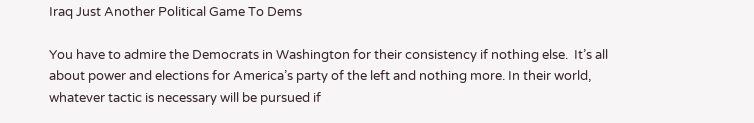Iraq Just Another Political Game To Dems

You have to admire the Democrats in Washington for their consistency if nothing else.  It’s all about power and elections for America’s party of the left and nothing more. In their world, whatever tactic is necessary will be pursued if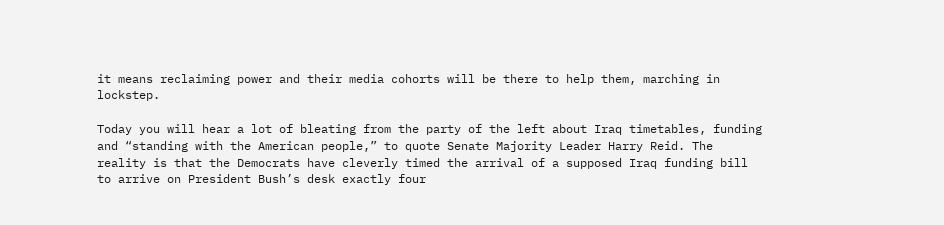it means reclaiming power and their media cohorts will be there to help them, marching in lockstep.

Today you will hear a lot of bleating from the party of the left about Iraq timetables, funding and “standing with the American people,” to quote Senate Majority Leader Harry Reid. The reality is that the Democrats have cleverly timed the arrival of a supposed Iraq funding bill to arrive on President Bush’s desk exactly four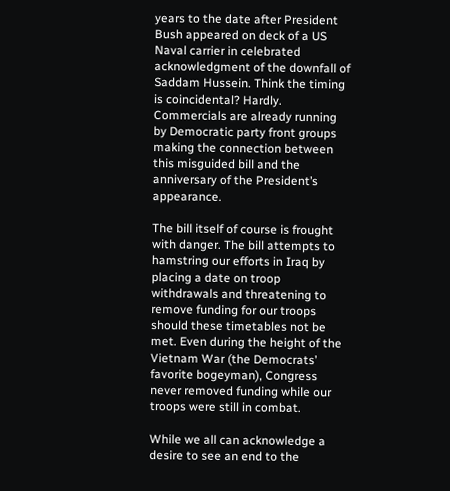years to the date after President Bush appeared on deck of a US Naval carrier in celebrated acknowledgment of the downfall of Saddam Hussein. Think the timing is coincidental? Hardly. Commercials are already running by Democratic party front groups making the connection between this misguided bill and the anniversary of the President’s appearance.

The bill itself of course is frought with danger. The bill attempts to hamstring our efforts in Iraq by placing a date on troop withdrawals and threatening to remove funding for our troops should these timetables not be met. Even during the height of the Vietnam War (the Democrats’ favorite bogeyman), Congress never removed funding while our troops were still in combat.

While we all can acknowledge a desire to see an end to the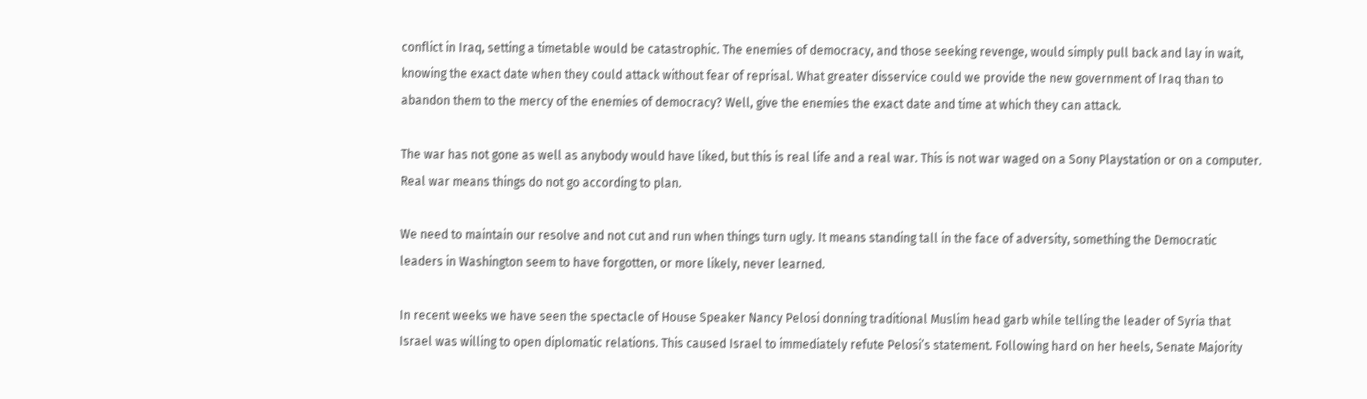conflict in Iraq, setting a timetable would be catastrophic. The enemies of democracy, and those seeking revenge, would simply pull back and lay in wait, knowing the exact date when they could attack without fear of reprisal. What greater disservice could we provide the new government of Iraq than to abandon them to the mercy of the enemies of democracy? Well, give the enemies the exact date and time at which they can attack.

The war has not gone as well as anybody would have liked, but this is real life and a real war. This is not war waged on a Sony Playstation or on a computer. Real war means things do not go according to plan.

We need to maintain our resolve and not cut and run when things turn ugly. It means standing tall in the face of adversity, something the Democratic leaders in Washington seem to have forgotten, or more likely, never learned.

In recent weeks we have seen the spectacle of House Speaker Nancy Pelosi donning traditional Muslim head garb while telling the leader of Syria that Israel was willing to open diplomatic relations. This caused Israel to immediately refute Pelosi’s statement. Following hard on her heels, Senate Majority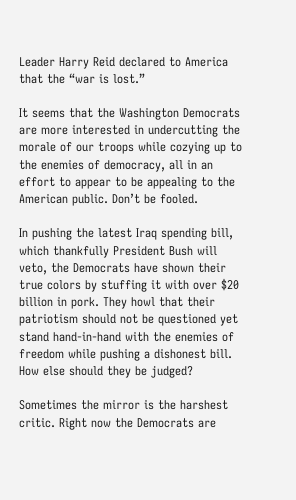Leader Harry Reid declared to America that the “war is lost.”

It seems that the Washington Democrats are more interested in undercutting the morale of our troops while cozying up to the enemies of democracy, all in an effort to appear to be appealing to the American public. Don’t be fooled.

In pushing the latest Iraq spending bill, which thankfully President Bush will veto, the Democrats have shown their true colors by stuffing it with over $20 billion in pork. They howl that their patriotism should not be questioned yet stand hand-in-hand with the enemies of freedom while pushing a dishonest bill. How else should they be judged?

Sometimes the mirror is the harshest critic. Right now the Democrats are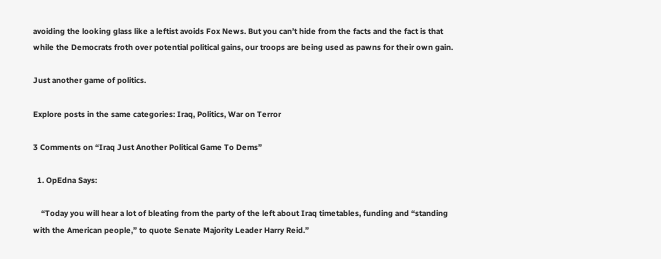avoiding the looking glass like a leftist avoids Fox News. But you can’t hide from the facts and the fact is that while the Democrats froth over potential political gains, our troops are being used as pawns for their own gain.

Just another game of politics.

Explore posts in the same categories: Iraq, Politics, War on Terror

3 Comments on “Iraq Just Another Political Game To Dems”

  1. OpEdna Says:

    “Today you will hear a lot of bleating from the party of the left about Iraq timetables, funding and “standing with the American people,” to quote Senate Majority Leader Harry Reid.”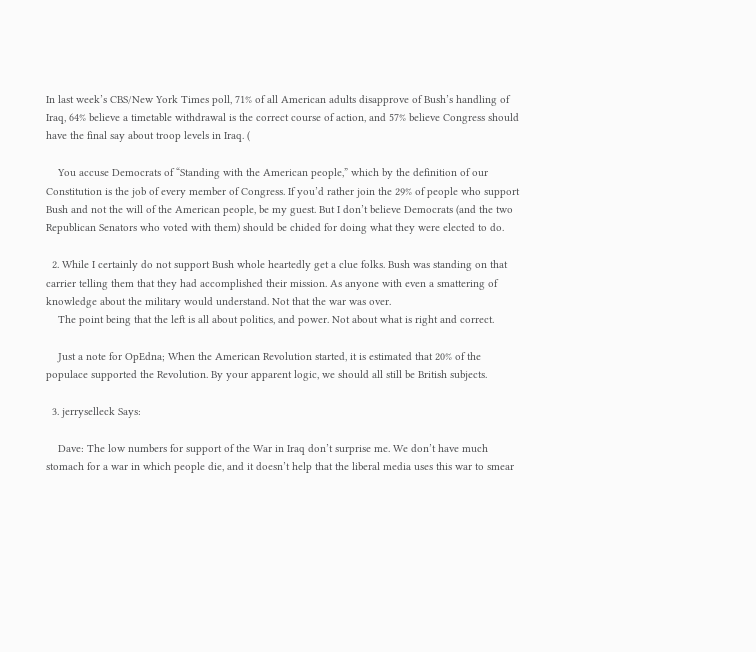In last week’s CBS/New York Times poll, 71% of all American adults disapprove of Bush’s handling of Iraq, 64% believe a timetable withdrawal is the correct course of action, and 57% believe Congress should have the final say about troop levels in Iraq. (

    You accuse Democrats of “Standing with the American people,” which by the definition of our Constitution is the job of every member of Congress. If you’d rather join the 29% of people who support Bush and not the will of the American people, be my guest. But I don’t believe Democrats (and the two Republican Senators who voted with them) should be chided for doing what they were elected to do.

  2. While I certainly do not support Bush whole heartedly get a clue folks. Bush was standing on that carrier telling them that they had accomplished their mission. As anyone with even a smattering of knowledge about the military would understand. Not that the war was over.
    The point being that the left is all about politics, and power. Not about what is right and correct.

    Just a note for OpEdna; When the American Revolution started, it is estimated that 20% of the populace supported the Revolution. By your apparent logic, we should all still be British subjects.

  3. jerryselleck Says:

    Dave: The low numbers for support of the War in Iraq don’t surprise me. We don’t have much stomach for a war in which people die, and it doesn’t help that the liberal media uses this war to smear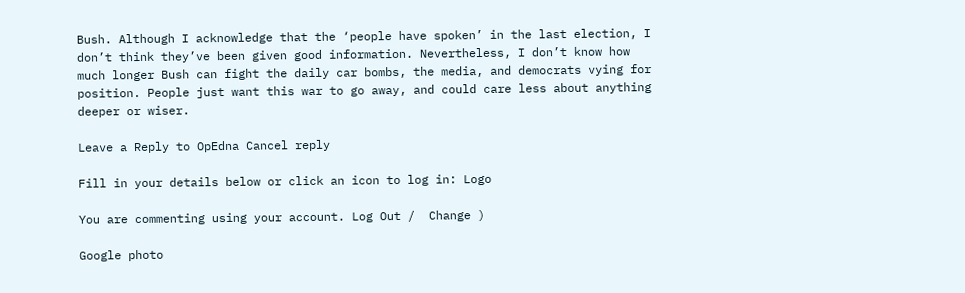Bush. Although I acknowledge that the ‘people have spoken’ in the last election, I don’t think they’ve been given good information. Nevertheless, I don’t know how much longer Bush can fight the daily car bombs, the media, and democrats vying for position. People just want this war to go away, and could care less about anything deeper or wiser.

Leave a Reply to OpEdna Cancel reply

Fill in your details below or click an icon to log in: Logo

You are commenting using your account. Log Out /  Change )

Google photo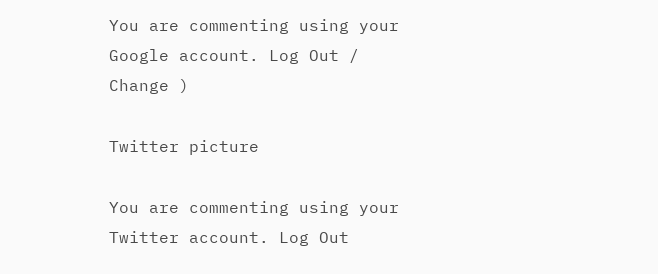You are commenting using your Google account. Log Out /  Change )

Twitter picture

You are commenting using your Twitter account. Log Out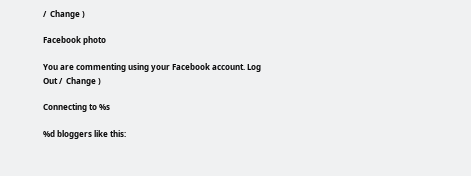/  Change )

Facebook photo

You are commenting using your Facebook account. Log Out /  Change )

Connecting to %s

%d bloggers like this: